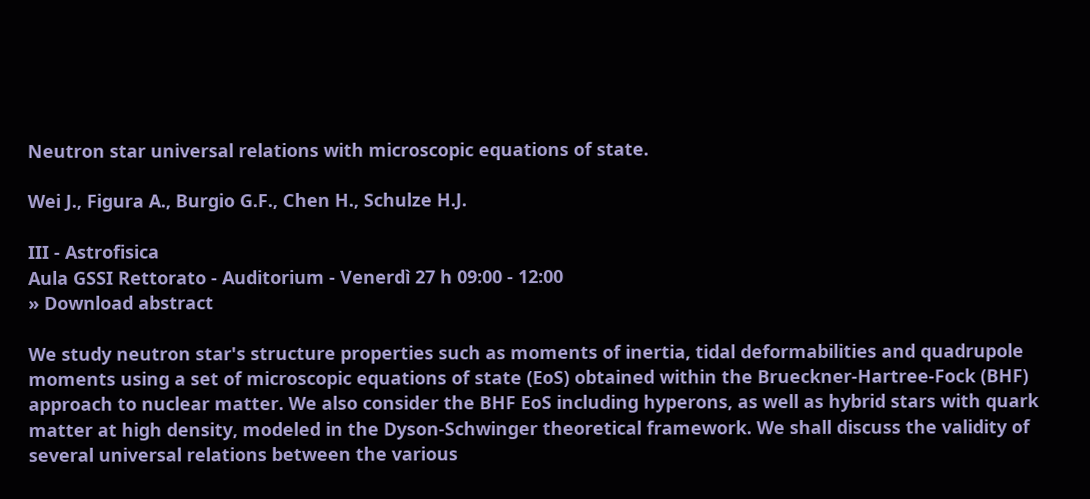Neutron star universal relations with microscopic equations of state.

Wei J., Figura A., Burgio G.F., Chen H., Schulze H.J.

III - Astrofisica
Aula GSSI Rettorato - Auditorium - Venerdì 27 h 09:00 - 12:00
» Download abstract

We study neutron star's structure properties such as moments of inertia, tidal deformabilities and quadrupole moments using a set of microscopic equations of state (EoS) obtained within the Brueckner-Hartree-Fock (BHF) approach to nuclear matter. We also consider the BHF EoS including hyperons, as well as hybrid stars with quark matter at high density, modeled in the Dyson-Schwinger theoretical framework. We shall discuss the validity of several universal relations between the various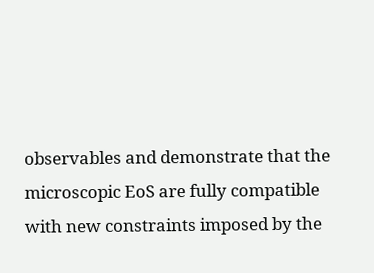observables and demonstrate that the microscopic EoS are fully compatible with new constraints imposed by the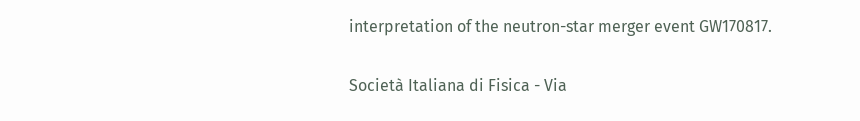interpretation of the neutron-star merger event GW170817.

Società Italiana di Fisica - Via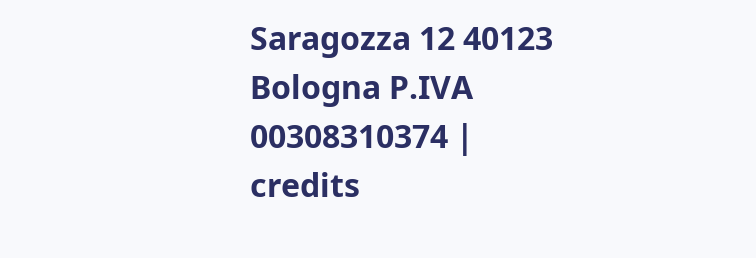Saragozza 12 40123 Bologna P.IVA 00308310374 | credits